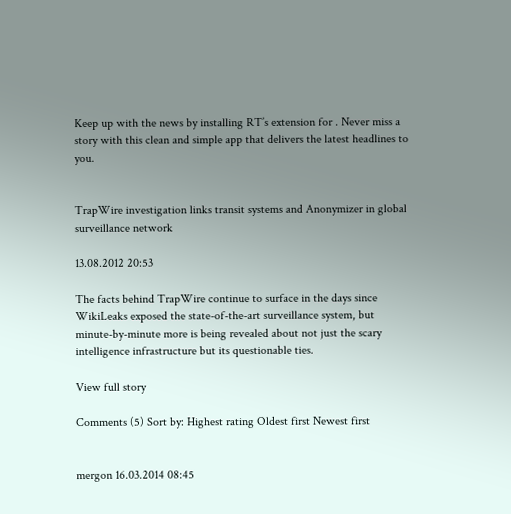Keep up with the news by installing RT’s extension for . Never miss a story with this clean and simple app that delivers the latest headlines to you.


TrapWire investigation links transit systems and Anonymizer in global surveillance network

13.08.2012 20:53

The facts behind TrapWire continue to surface in the days since WikiLeaks exposed the state-of-the-art surveillance system, but minute-by-minute more is being revealed about not just the scary intelligence infrastructure but its questionable ties.

View full story

Comments (5) Sort by: Highest rating Oldest first Newest first


mergon 16.03.2014 08:45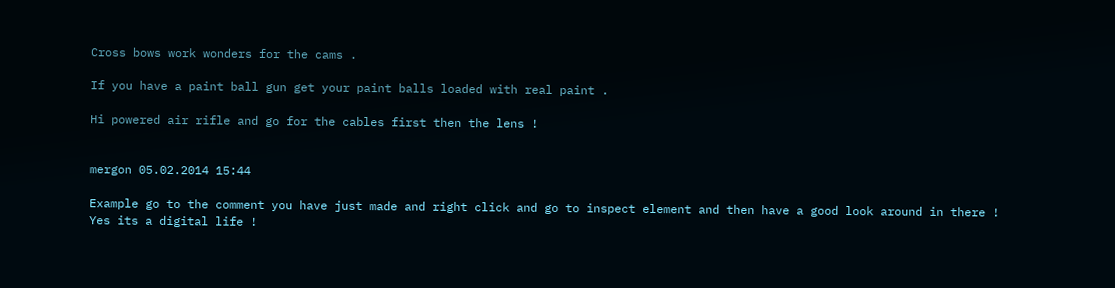Cross bows work wonders for the cams .

If you have a paint ball gun get your paint balls loaded with real paint .

Hi powered air rifle and go for the cables first then the lens !


mergon 05.02.2014 15:44

Example go to the comment you have just made and right click and go to inspect element and then have a good look around in there !
Yes its a digital life !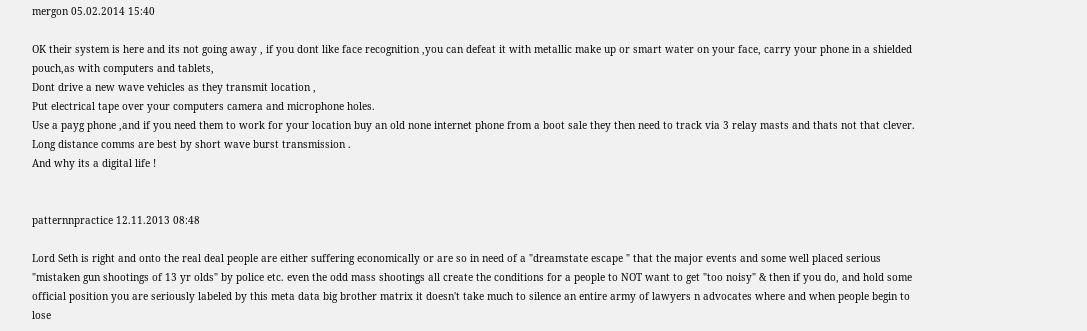mergon 05.02.2014 15:40

OK their system is here and its not going away , if you dont like face recognition ,you can defeat it with metallic make up or smart water on your face, carry your phone in a shielded pouch,as with computers and tablets,
Dont drive a new wave vehicles as they transmit location ,
Put electrical tape over your computers camera and microphone holes.
Use a payg phone ,and if you need them to work for your location buy an old none internet phone from a boot sale they then need to track via 3 relay masts and thats not that clever.
Long distance comms are best by short wave burst transmission .
And why its a digital life !


patternnpractice 12.11.2013 08:48

Lord Seth is right and onto the real deal people are either suffering economically or are so in need of a "dreamstate escape " that the major events and some well placed serious "mistaken gun shootings of 13 yr olds" by police etc. even the odd mass shootings all create the conditions for a people to NOT want to get "too noisy" & then if you do, and hold some official position you are seriously labeled by this meta data big brother matrix it doesn't take much to silence an entire army of lawyers n advocates where and when people begin to lose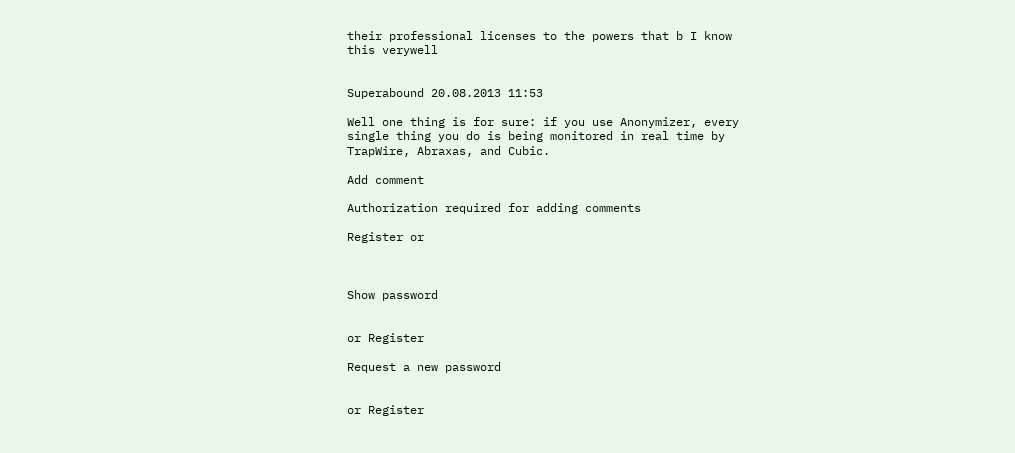their professional licenses to the powers that b I know this verywell


Superabound 20.08.2013 11:53

Well one thing is for sure: if you use Anonymizer, every single thing you do is being monitored in real time by TrapWire, Abraxas, and Cubic.

Add comment

Authorization required for adding comments

Register or



Show password


or Register

Request a new password


or Register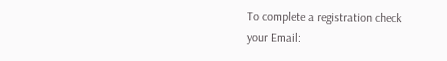To complete a registration check
your Email: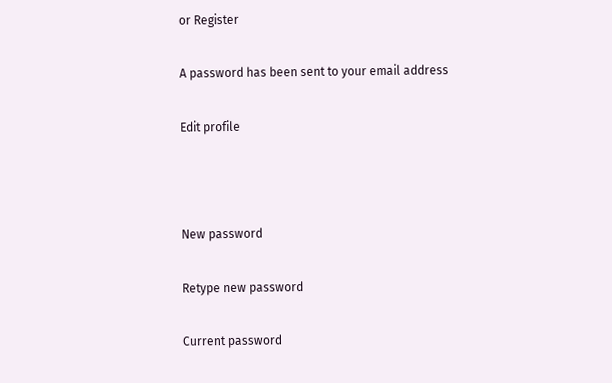or Register

A password has been sent to your email address

Edit profile



New password

Retype new password

Current password